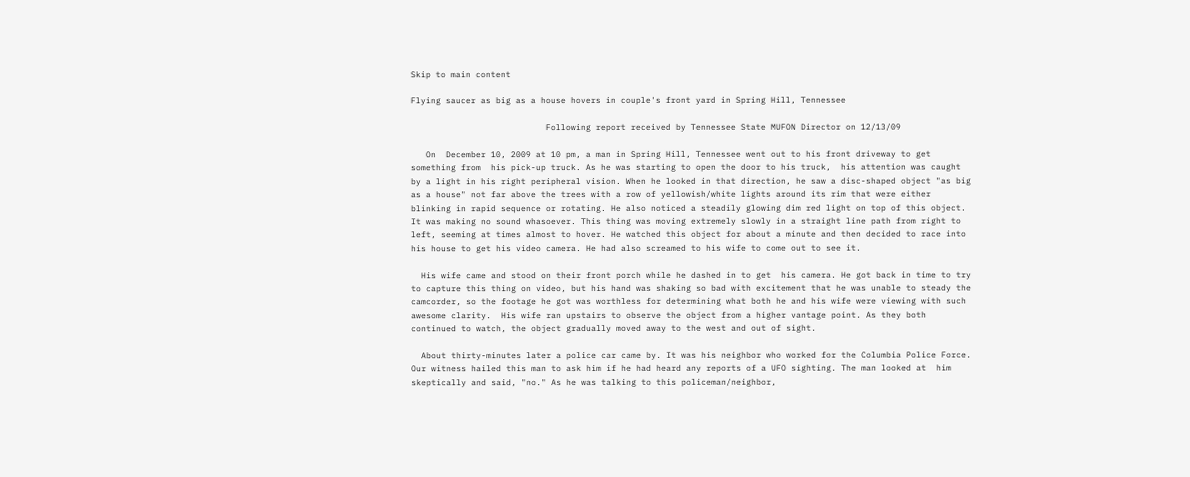Skip to main content

Flying saucer as big as a house hovers in couple's front yard in Spring Hill, Tennessee

                           Following report received by Tennessee State MUFON Director on 12/13/09

   On  December 10, 2009 at 10 pm, a man in Spring Hill, Tennessee went out to his front driveway to get something from  his pick-up truck. As he was starting to open the door to his truck,  his attention was caught by a light in his right peripheral vision. When he looked in that direction, he saw a disc-shaped object "as big as a house" not far above the trees with a row of yellowish/white lights around its rim that were either blinking in rapid sequence or rotating. He also noticed a steadily glowing dim red light on top of this object. It was making no sound whasoever. This thing was moving extremely slowly in a straight line path from right to left, seeming at times almost to hover. He watched this object for about a minute and then decided to race into his house to get his video camera. He had also screamed to his wife to come out to see it.

  His wife came and stood on their front porch while he dashed in to get  his camera. He got back in time to try to capture this thing on video, but his hand was shaking so bad with excitement that he was unable to steady the camcorder, so the footage he got was worthless for determining what both he and his wife were viewing with such awesome clarity.  His wife ran upstairs to observe the object from a higher vantage point. As they both continued to watch, the object gradually moved away to the west and out of sight.

  About thirty-minutes later a police car came by. It was his neighbor who worked for the Columbia Police Force. Our witness hailed this man to ask him if he had heard any reports of a UFO sighting. The man looked at  him skeptically and said, "no." As he was talking to this policeman/neighbor,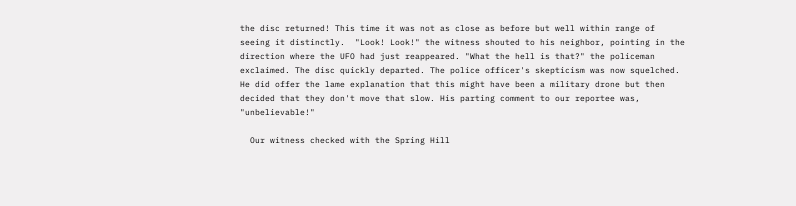the disc returned! This time it was not as close as before but well within range of seeing it distinctly.  "Look! Look!" the witness shouted to his neighbor, pointing in the direction where the UFO had just reappeared. "What the hell is that?" the policeman exclaimed. The disc quickly departed. The police officer's skepticism was now squelched. He did offer the lame explanation that this might have been a military drone but then decided that they don't move that slow. His parting comment to our reportee was, "unbelievable!"

  Our witness checked with the Spring Hill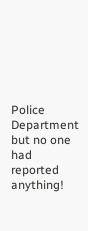Police Department but no one had reported anything!